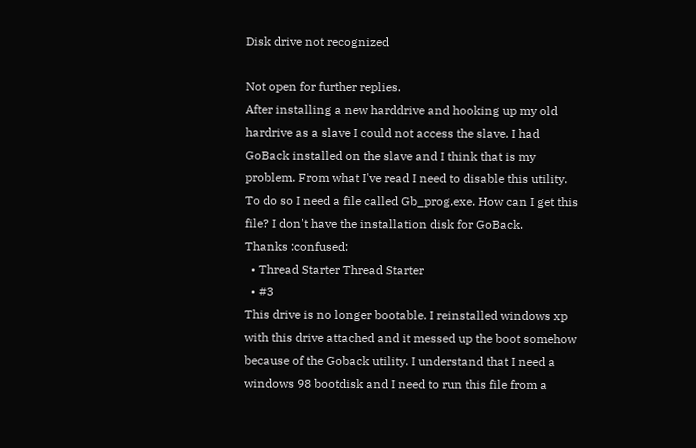Disk drive not recognized

Not open for further replies.
After installing a new harddrive and hooking up my old hardrive as a slave I could not access the slave. I had GoBack installed on the slave and I think that is my problem. From what I've read I need to disable this utility. To do so I need a file called Gb_prog.exe. How can I get this file? I don't have the installation disk for GoBack.
Thanks :confused:
  • Thread Starter Thread Starter
  • #3
This drive is no longer bootable. I reinstalled windows xp with this drive attached and it messed up the boot somehow because of the Goback utility. I understand that I need a windows 98 bootdisk and I need to run this file from a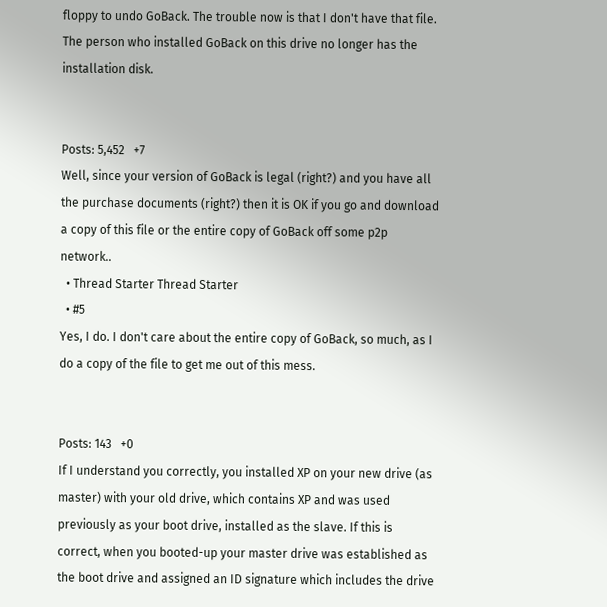floppy to undo GoBack. The trouble now is that I don't have that file. The person who installed GoBack on this drive no longer has the installation disk.


Posts: 5,452   +7
Well, since your version of GoBack is legal (right?) and you have all the purchase documents (right?) then it is OK if you go and download a copy of this file or the entire copy of GoBack off some p2p network..
  • Thread Starter Thread Starter
  • #5
Yes, I do. I don't care about the entire copy of GoBack, so much, as I do a copy of the file to get me out of this mess.


Posts: 143   +0
If I understand you correctly, you installed XP on your new drive (as master) with your old drive, which contains XP and was used previously as your boot drive, installed as the slave. If this is correct, when you booted-up your master drive was established as the boot drive and assigned an ID signature which includes the drive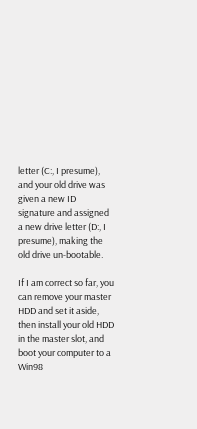letter (C:, I presume), and your old drive was given a new ID signature and assigned a new drive letter (D:, I presume), making the old drive un-bootable.

If I am correct so far, you can remove your master HDD and set it aside, then install your old HDD in the master slot, and boot your computer to a Win98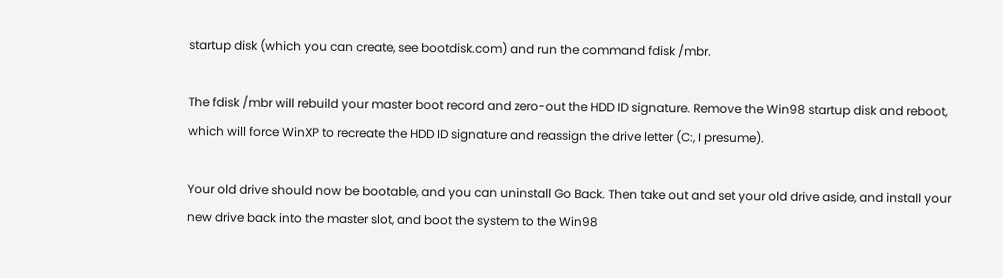startup disk (which you can create, see bootdisk.com) and run the command fdisk /mbr.

The fdisk /mbr will rebuild your master boot record and zero-out the HDD ID signature. Remove the Win98 startup disk and reboot, which will force WinXP to recreate the HDD ID signature and reassign the drive letter (C:, I presume).

Your old drive should now be bootable, and you can uninstall Go Back. Then take out and set your old drive aside, and install your new drive back into the master slot, and boot the system to the Win98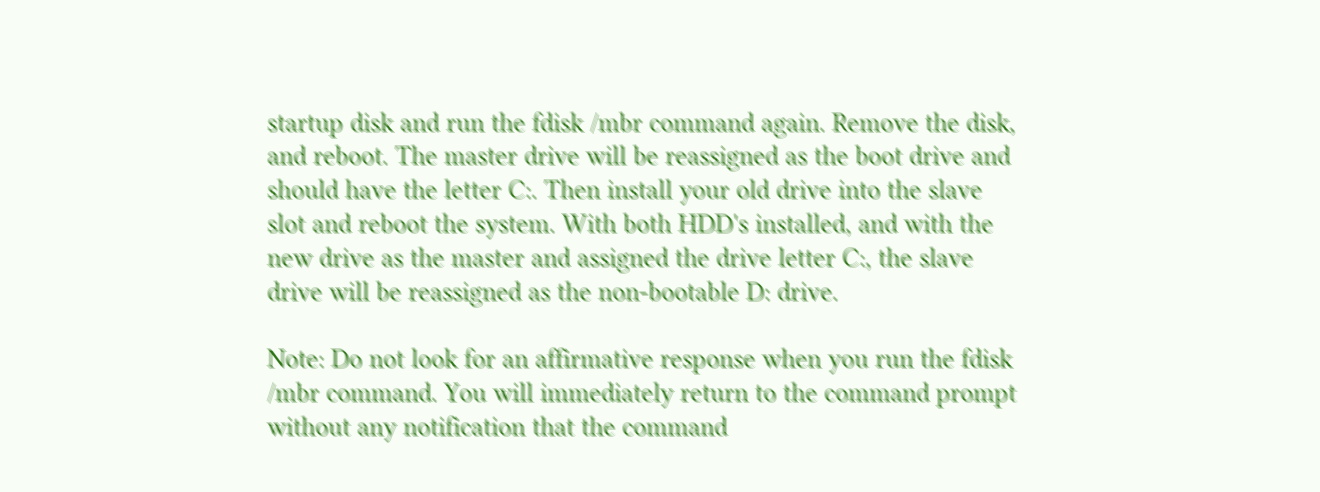startup disk and run the fdisk /mbr command again. Remove the disk, and reboot. The master drive will be reassigned as the boot drive and should have the letter C:. Then install your old drive into the slave slot and reboot the system. With both HDD's installed, and with the new drive as the master and assigned the drive letter C:, the slave drive will be reassigned as the non-bootable D: drive.

Note: Do not look for an affirmative response when you run the fdisk /mbr command. You will immediately return to the command prompt without any notification that the command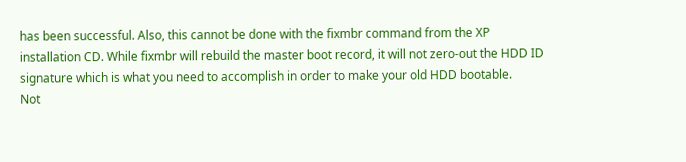has been successful. Also, this cannot be done with the fixmbr command from the XP installation CD. While fixmbr will rebuild the master boot record, it will not zero-out the HDD ID signature which is what you need to accomplish in order to make your old HDD bootable.
Not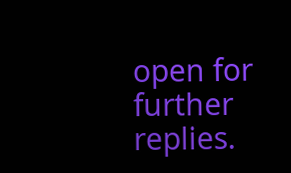open for further replies.